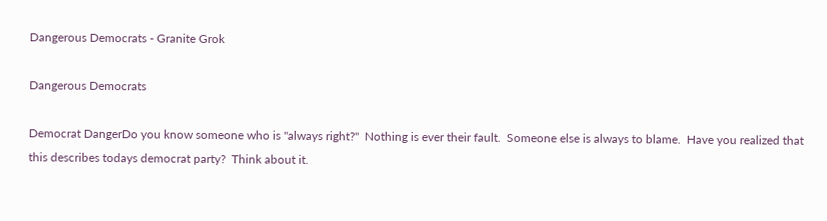Dangerous Democrats - Granite Grok

Dangerous Democrats

Democrat DangerDo you know someone who is "always right?"  Nothing is ever their fault.  Someone else is always to blame.  Have you realized that this describes todays democrat party?  Think about it.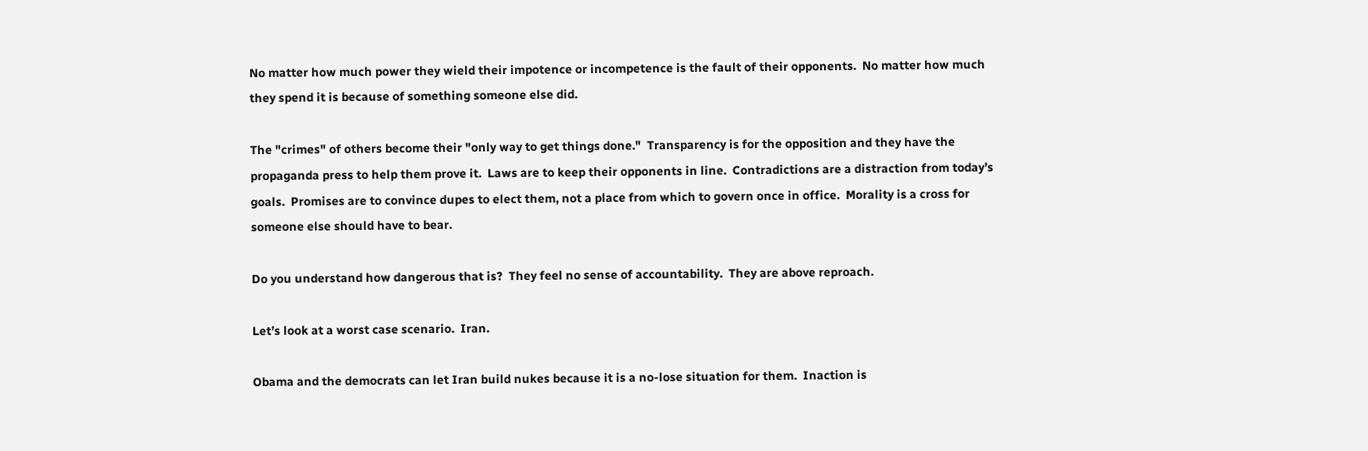No matter how much power they wield their impotence or incompetence is the fault of their opponents.  No matter how much they spend it is because of something someone else did.

The "crimes" of others become their "only way to get things done."  Transparency is for the opposition and they have the propaganda press to help them prove it.  Laws are to keep their opponents in line.  Contradictions are a distraction from today’s goals.  Promises are to convince dupes to elect them, not a place from which to govern once in office.  Morality is a cross for someone else should have to bear.

Do you understand how dangerous that is?  They feel no sense of accountability.  They are above reproach.

Let’s look at a worst case scenario.  Iran.

Obama and the democrats can let Iran build nukes because it is a no-lose situation for them.  Inaction is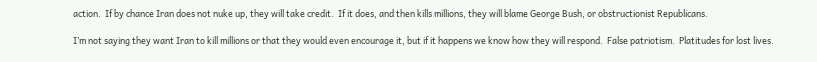action.  If by chance Iran does not nuke up, they will take credit.  If it does, and then kills millions, they will blame George Bush, or obstructionist Republicans.

I’m not saying they want Iran to kill millions or that they would even encourage it, but if it happens we know how they will respond.  False patriotism.  Platitudes for lost lives.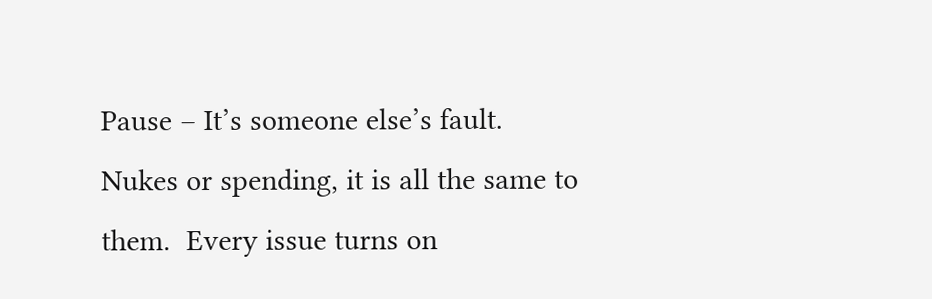Pause – It’s someone else’s fault.  Nukes or spending, it is all the same to them.  Every issue turns on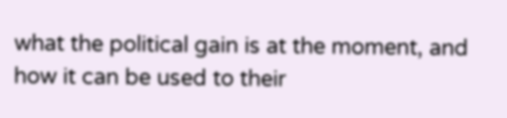what the political gain is at the moment, and how it can be used to their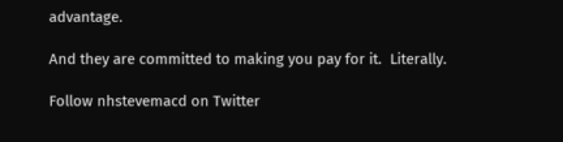advantage.

And they are committed to making you pay for it.  Literally.

Follow nhstevemacd on Twitter